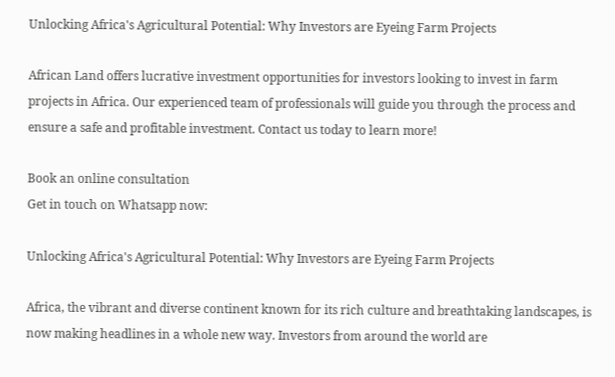Unlocking Africa's Agricultural Potential: Why Investors are Eyeing Farm Projects

African Land offers lucrative investment opportunities for investors looking to invest in farm projects in Africa. Our experienced team of professionals will guide you through the process and ensure a safe and profitable investment. Contact us today to learn more!

Book an online consultation
Get in touch on Whatsapp now:

Unlocking Africa's Agricultural Potential: Why Investors are Eyeing Farm Projects

Africa, the vibrant and diverse continent known for its rich culture and breathtaking landscapes, is now making headlines in a whole new way. Investors from around the world are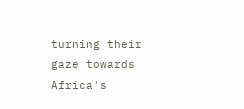turning their gaze towards Africa's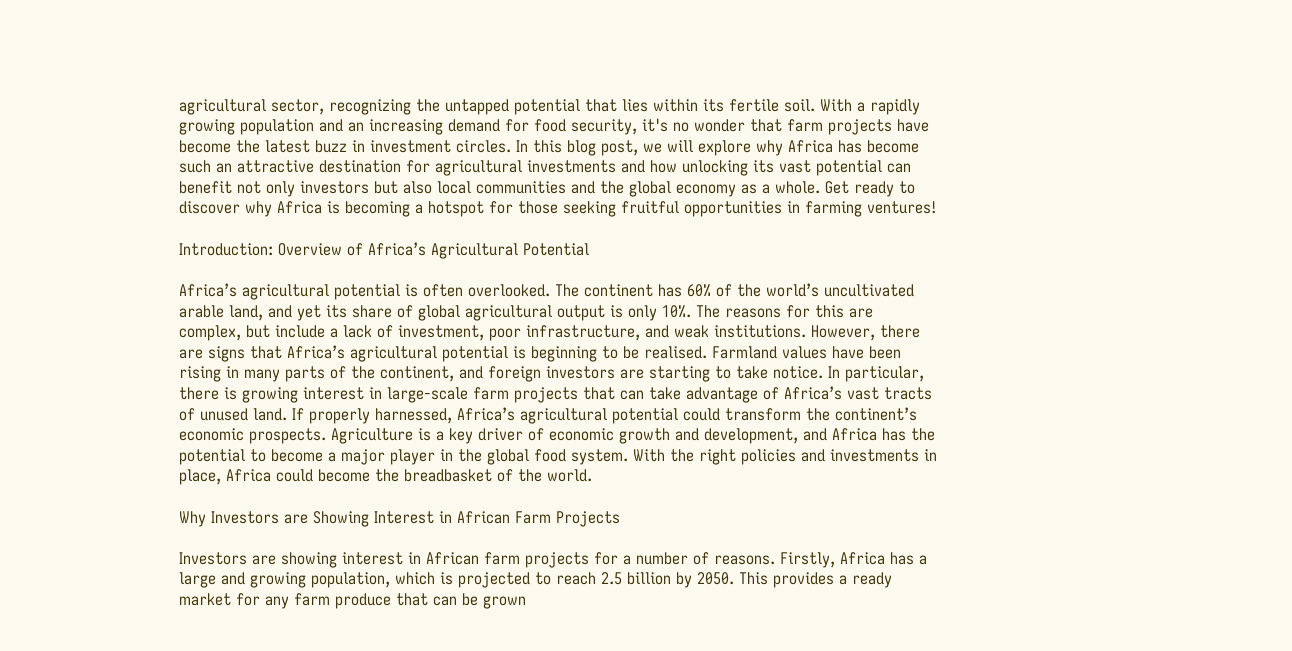agricultural sector, recognizing the untapped potential that lies within its fertile soil. With a rapidly growing population and an increasing demand for food security, it's no wonder that farm projects have become the latest buzz in investment circles. In this blog post, we will explore why Africa has become such an attractive destination for agricultural investments and how unlocking its vast potential can benefit not only investors but also local communities and the global economy as a whole. Get ready to discover why Africa is becoming a hotspot for those seeking fruitful opportunities in farming ventures!

Introduction: Overview of Africa’s Agricultural Potential

Africa’s agricultural potential is often overlooked. The continent has 60% of the world’s uncultivated arable land, and yet its share of global agricultural output is only 10%. The reasons for this are complex, but include a lack of investment, poor infrastructure, and weak institutions. However, there are signs that Africa’s agricultural potential is beginning to be realised. Farmland values have been rising in many parts of the continent, and foreign investors are starting to take notice. In particular, there is growing interest in large-scale farm projects that can take advantage of Africa’s vast tracts of unused land. If properly harnessed, Africa’s agricultural potential could transform the continent’s economic prospects. Agriculture is a key driver of economic growth and development, and Africa has the potential to become a major player in the global food system. With the right policies and investments in place, Africa could become the breadbasket of the world.

Why Investors are Showing Interest in African Farm Projects

Investors are showing interest in African farm projects for a number of reasons. Firstly, Africa has a large and growing population, which is projected to reach 2.5 billion by 2050. This provides a ready market for any farm produce that can be grown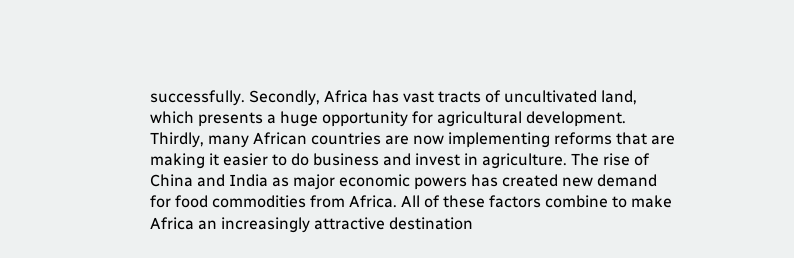successfully. Secondly, Africa has vast tracts of uncultivated land, which presents a huge opportunity for agricultural development. Thirdly, many African countries are now implementing reforms that are making it easier to do business and invest in agriculture. The rise of China and India as major economic powers has created new demand for food commodities from Africa. All of these factors combine to make Africa an increasingly attractive destination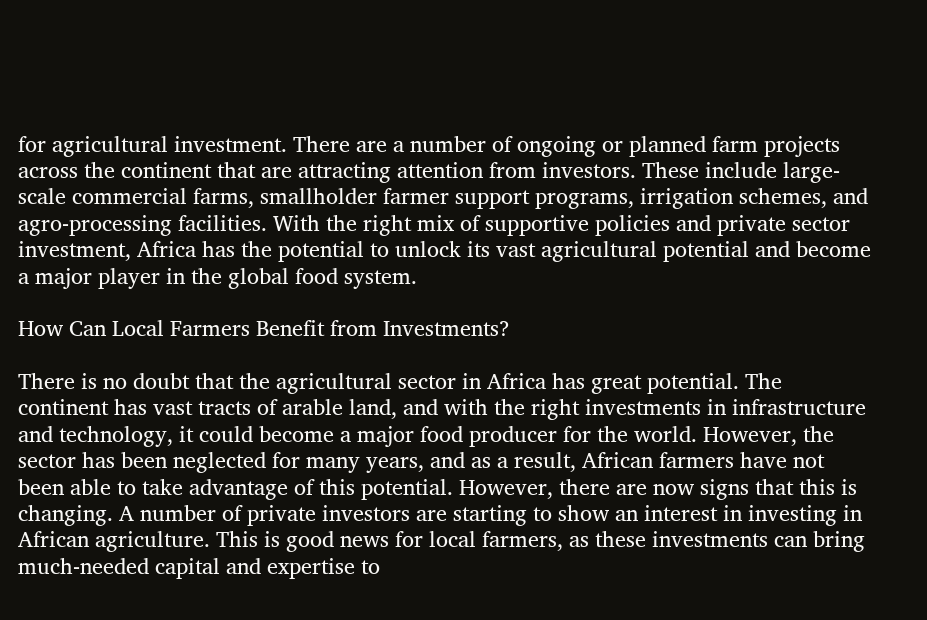for agricultural investment. There are a number of ongoing or planned farm projects across the continent that are attracting attention from investors. These include large-scale commercial farms, smallholder farmer support programs, irrigation schemes, and agro-processing facilities. With the right mix of supportive policies and private sector investment, Africa has the potential to unlock its vast agricultural potential and become a major player in the global food system.

How Can Local Farmers Benefit from Investments?

There is no doubt that the agricultural sector in Africa has great potential. The continent has vast tracts of arable land, and with the right investments in infrastructure and technology, it could become a major food producer for the world. However, the sector has been neglected for many years, and as a result, African farmers have not been able to take advantage of this potential. However, there are now signs that this is changing. A number of private investors are starting to show an interest in investing in African agriculture. This is good news for local farmers, as these investments can bring much-needed capital and expertise to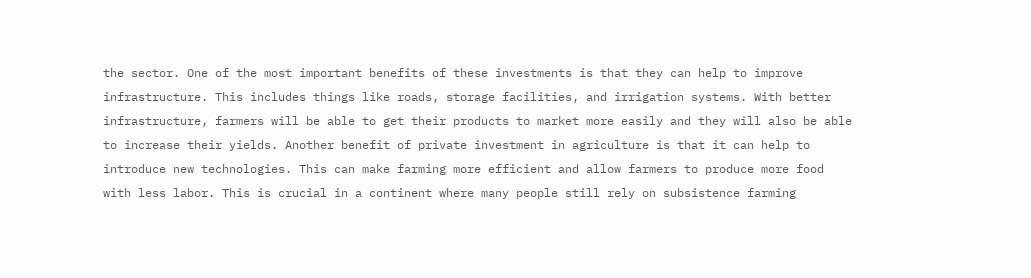the sector. One of the most important benefits of these investments is that they can help to improve infrastructure. This includes things like roads, storage facilities, and irrigation systems. With better infrastructure, farmers will be able to get their products to market more easily and they will also be able to increase their yields. Another benefit of private investment in agriculture is that it can help to introduce new technologies. This can make farming more efficient and allow farmers to produce more food with less labor. This is crucial in a continent where many people still rely on subsistence farming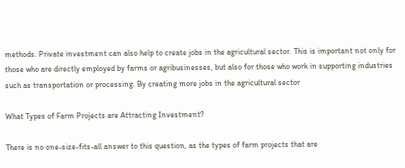methods. Private investment can also help to create jobs in the agricultural sector. This is important not only for those who are directly employed by farms or agribusinesses, but also for those who work in supporting industries such as transportation or processing. By creating more jobs in the agricultural sector

What Types of Farm Projects are Attracting Investment?

There is no one-size-fits-all answer to this question, as the types of farm projects that are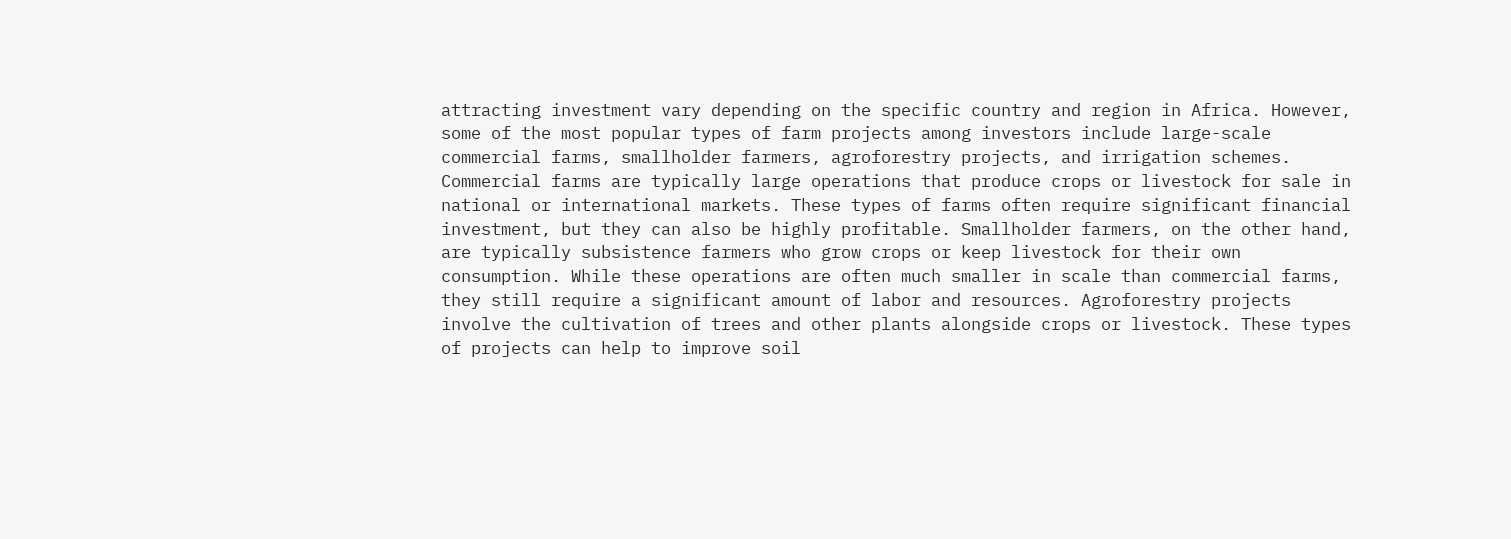attracting investment vary depending on the specific country and region in Africa. However, some of the most popular types of farm projects among investors include large-scale commercial farms, smallholder farmers, agroforestry projects, and irrigation schemes. Commercial farms are typically large operations that produce crops or livestock for sale in national or international markets. These types of farms often require significant financial investment, but they can also be highly profitable. Smallholder farmers, on the other hand, are typically subsistence farmers who grow crops or keep livestock for their own consumption. While these operations are often much smaller in scale than commercial farms, they still require a significant amount of labor and resources. Agroforestry projects involve the cultivation of trees and other plants alongside crops or livestock. These types of projects can help to improve soil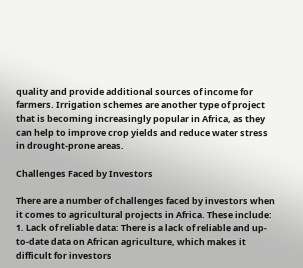quality and provide additional sources of income for farmers. Irrigation schemes are another type of project that is becoming increasingly popular in Africa, as they can help to improve crop yields and reduce water stress in drought-prone areas.

Challenges Faced by Investors

There are a number of challenges faced by investors when it comes to agricultural projects in Africa. These include: 1. Lack of reliable data: There is a lack of reliable and up-to-date data on African agriculture, which makes it difficult for investors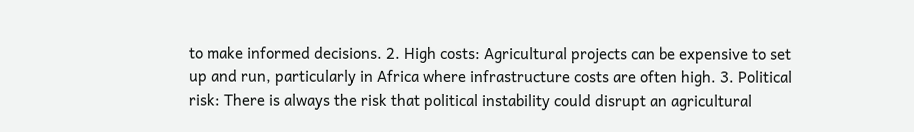to make informed decisions. 2. High costs: Agricultural projects can be expensive to set up and run, particularly in Africa where infrastructure costs are often high. 3. Political risk: There is always the risk that political instability could disrupt an agricultural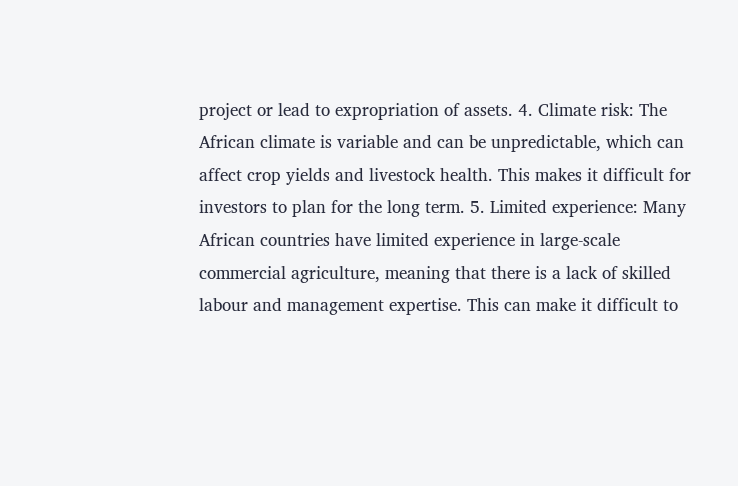project or lead to expropriation of assets. 4. Climate risk: The African climate is variable and can be unpredictable, which can affect crop yields and livestock health. This makes it difficult for investors to plan for the long term. 5. Limited experience: Many African countries have limited experience in large-scale commercial agriculture, meaning that there is a lack of skilled labour and management expertise. This can make it difficult to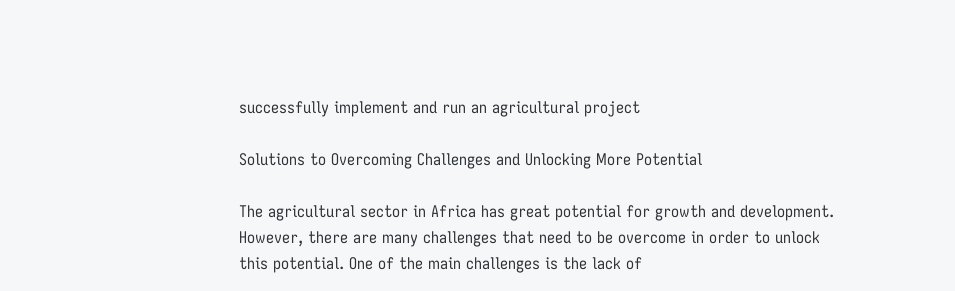successfully implement and run an agricultural project

Solutions to Overcoming Challenges and Unlocking More Potential

The agricultural sector in Africa has great potential for growth and development. However, there are many challenges that need to be overcome in order to unlock this potential. One of the main challenges is the lack of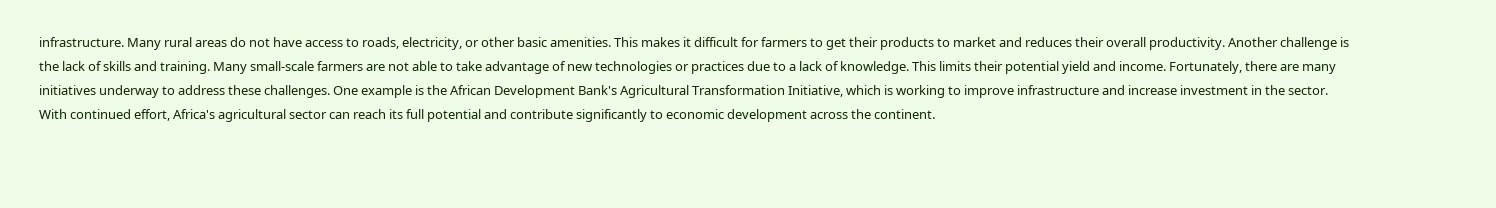infrastructure. Many rural areas do not have access to roads, electricity, or other basic amenities. This makes it difficult for farmers to get their products to market and reduces their overall productivity. Another challenge is the lack of skills and training. Many small-scale farmers are not able to take advantage of new technologies or practices due to a lack of knowledge. This limits their potential yield and income. Fortunately, there are many initiatives underway to address these challenges. One example is the African Development Bank's Agricultural Transformation Initiative, which is working to improve infrastructure and increase investment in the sector. With continued effort, Africa's agricultural sector can reach its full potential and contribute significantly to economic development across the continent.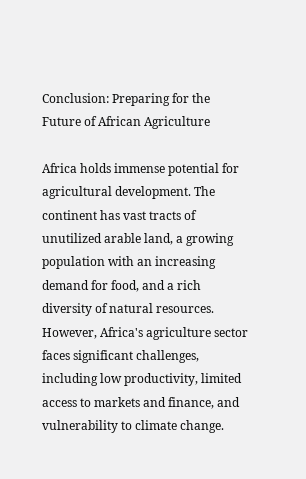Conclusion: Preparing for the Future of African Agriculture

Africa holds immense potential for agricultural development. The continent has vast tracts of unutilized arable land, a growing population with an increasing demand for food, and a rich diversity of natural resources. However, Africa's agriculture sector faces significant challenges, including low productivity, limited access to markets and finance, and vulnerability to climate change.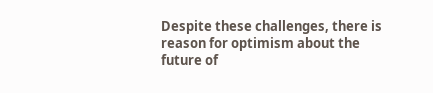Despite these challenges, there is reason for optimism about the future of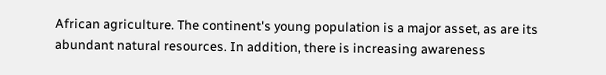African agriculture. The continent's young population is a major asset, as are its abundant natural resources. In addition, there is increasing awareness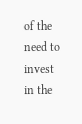of the need to invest in the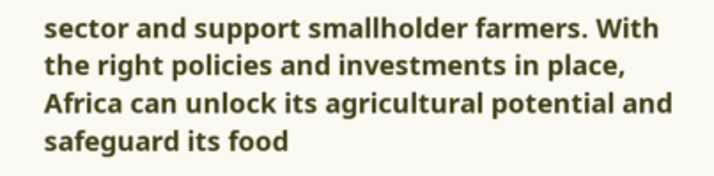sector and support smallholder farmers. With the right policies and investments in place, Africa can unlock its agricultural potential and safeguard its food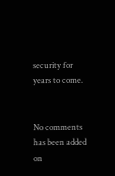security for years to come.


No comments has been added on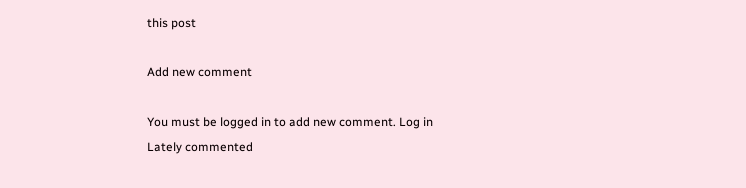this post

Add new comment

You must be logged in to add new comment. Log in
Lately commented